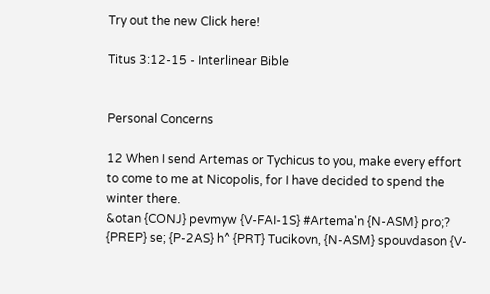Try out the new Click here!

Titus 3:12-15 - Interlinear Bible


Personal Concerns

12 When I send Artemas or Tychicus to you, make every effort to come to me at Nicopolis, for I have decided to spend the winter there.
&otan {CONJ} pevmyw {V-FAI-1S} #Artema'n {N-ASM} pro;? {PREP} se; {P-2AS} h^ {PRT} Tucikovn, {N-ASM} spouvdason {V-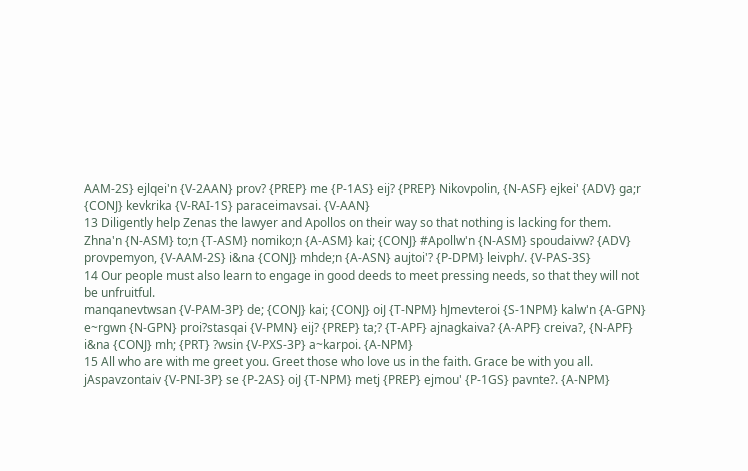AAM-2S} ejlqei'n {V-2AAN} prov? {PREP} me {P-1AS} eij? {PREP} Nikovpolin, {N-ASF} ejkei' {ADV} ga;r {CONJ} kevkrika {V-RAI-1S} paraceimavsai. {V-AAN}
13 Diligently help Zenas the lawyer and Apollos on their way so that nothing is lacking for them.
Zhna'n {N-ASM} to;n {T-ASM} nomiko;n {A-ASM} kai; {CONJ} #Apollw'n {N-ASM} spoudaivw? {ADV} provpemyon, {V-AAM-2S} i&na {CONJ} mhde;n {A-ASN} aujtoi'? {P-DPM} leivph/. {V-PAS-3S}
14 Our people must also learn to engage in good deeds to meet pressing needs, so that they will not be unfruitful.
manqanevtwsan {V-PAM-3P} de; {CONJ} kai; {CONJ} oiJ {T-NPM} hJmevteroi {S-1NPM} kalw'n {A-GPN} e~rgwn {N-GPN} proi?stasqai {V-PMN} eij? {PREP} ta;? {T-APF} ajnagkaiva? {A-APF} creiva?, {N-APF} i&na {CONJ} mh; {PRT} ?wsin {V-PXS-3P} a~karpoi. {A-NPM}
15 All who are with me greet you. Greet those who love us in the faith. Grace be with you all.
jAspavzontaiv {V-PNI-3P} se {P-2AS} oiJ {T-NPM} metj {PREP} ejmou' {P-1GS} pavnte?. {A-NPM}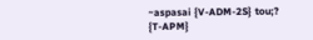~aspasai {V-ADM-2S} tou;? {T-APM}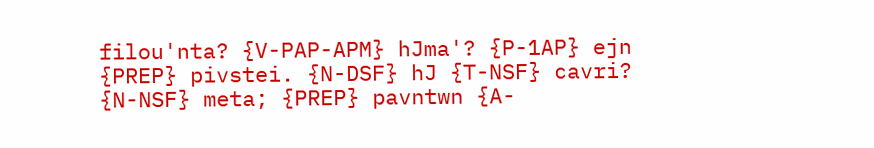filou'nta? {V-PAP-APM} hJma'? {P-1AP} ejn {PREP} pivstei. {N-DSF} hJ {T-NSF} cavri? {N-NSF} meta; {PREP} pavntwn {A-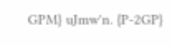GPM} uJmw'n. {P-2GP}